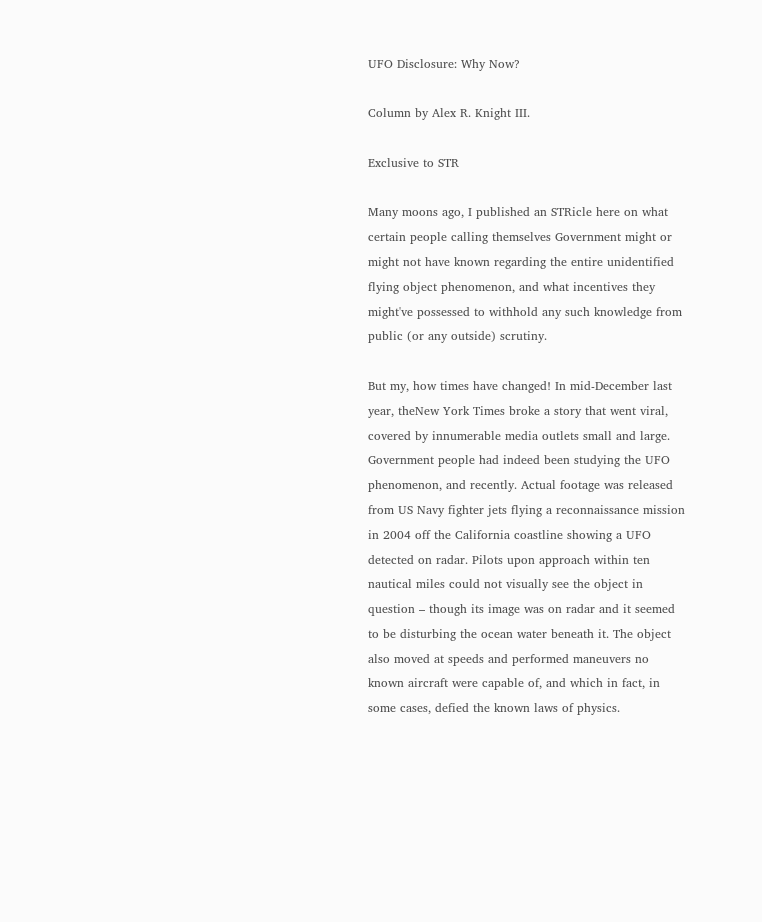UFO Disclosure: Why Now?

Column by Alex R. Knight III.

Exclusive to STR

Many moons ago, I published an STRicle here on what certain people calling themselves Government might or might not have known regarding the entire unidentified flying object phenomenon, and what incentives they might've possessed to withhold any such knowledge from public (or any outside) scrutiny.

But my, how times have changed! In mid-December last year, theNew York Times broke a story that went viral, covered by innumerable media outlets small and large. Government people had indeed been studying the UFO phenomenon, and recently. Actual footage was released from US Navy fighter jets flying a reconnaissance mission in 2004 off the California coastline showing a UFO detected on radar. Pilots upon approach within ten nautical miles could not visually see the object in question – though its image was on radar and it seemed to be disturbing the ocean water beneath it. The object also moved at speeds and performed maneuvers no known aircraft were capable of, and which in fact, in some cases, defied the known laws of physics.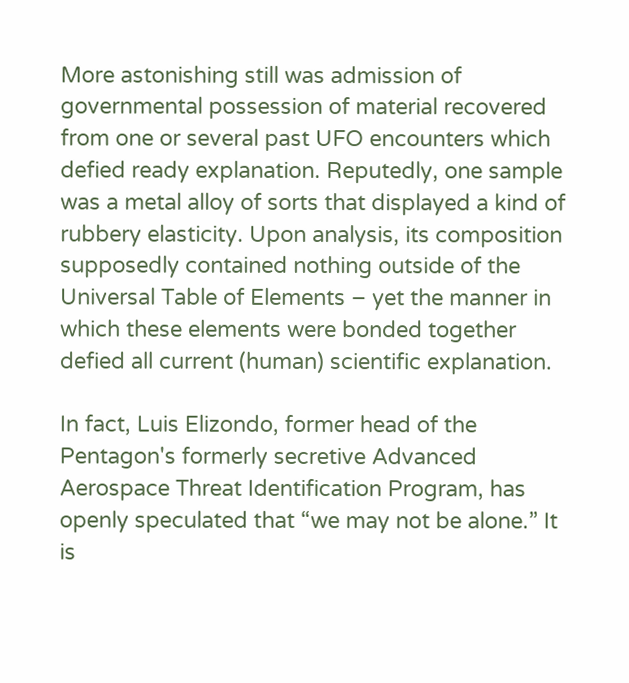More astonishing still was admission of governmental possession of material recovered from one or several past UFO encounters which defied ready explanation. Reputedly, one sample was a metal alloy of sorts that displayed a kind of rubbery elasticity. Upon analysis, its composition supposedly contained nothing outside of the Universal Table of Elements – yet the manner in which these elements were bonded together defied all current (human) scientific explanation.

In fact, Luis Elizondo, former head of the Pentagon's formerly secretive Advanced Aerospace Threat Identification Program, has openly speculated that “we may not be alone.” It is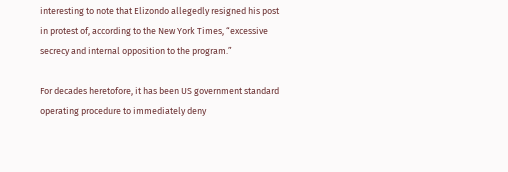interesting to note that Elizondo allegedly resigned his post in protest of, according to the New York Times, “excessive secrecy and internal opposition to the program.”

For decades heretofore, it has been US government standard operating procedure to immediately deny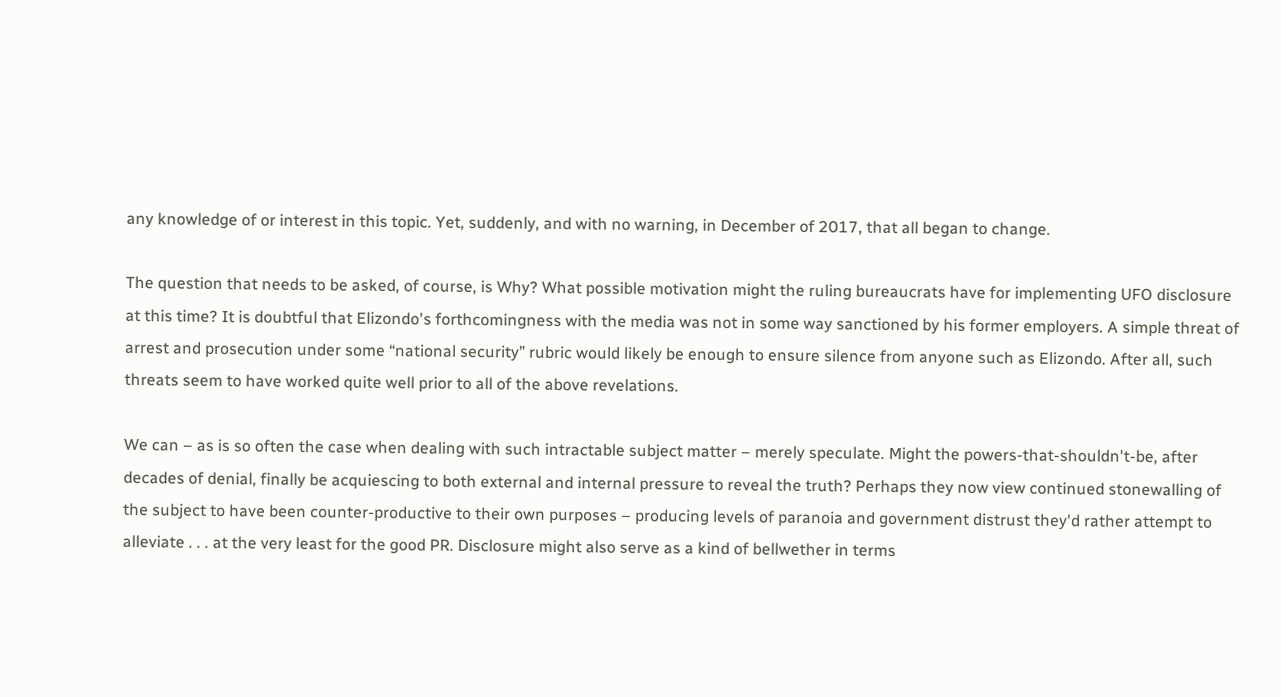any knowledge of or interest in this topic. Yet, suddenly, and with no warning, in December of 2017, that all began to change.

The question that needs to be asked, of course, is Why? What possible motivation might the ruling bureaucrats have for implementing UFO disclosure at this time? It is doubtful that Elizondo's forthcomingness with the media was not in some way sanctioned by his former employers. A simple threat of arrest and prosecution under some “national security” rubric would likely be enough to ensure silence from anyone such as Elizondo. After all, such threats seem to have worked quite well prior to all of the above revelations.

We can – as is so often the case when dealing with such intractable subject matter – merely speculate. Might the powers-that-shouldn't-be, after decades of denial, finally be acquiescing to both external and internal pressure to reveal the truth? Perhaps they now view continued stonewalling of the subject to have been counter-productive to their own purposes – producing levels of paranoia and government distrust they'd rather attempt to alleviate . . . at the very least for the good PR. Disclosure might also serve as a kind of bellwether in terms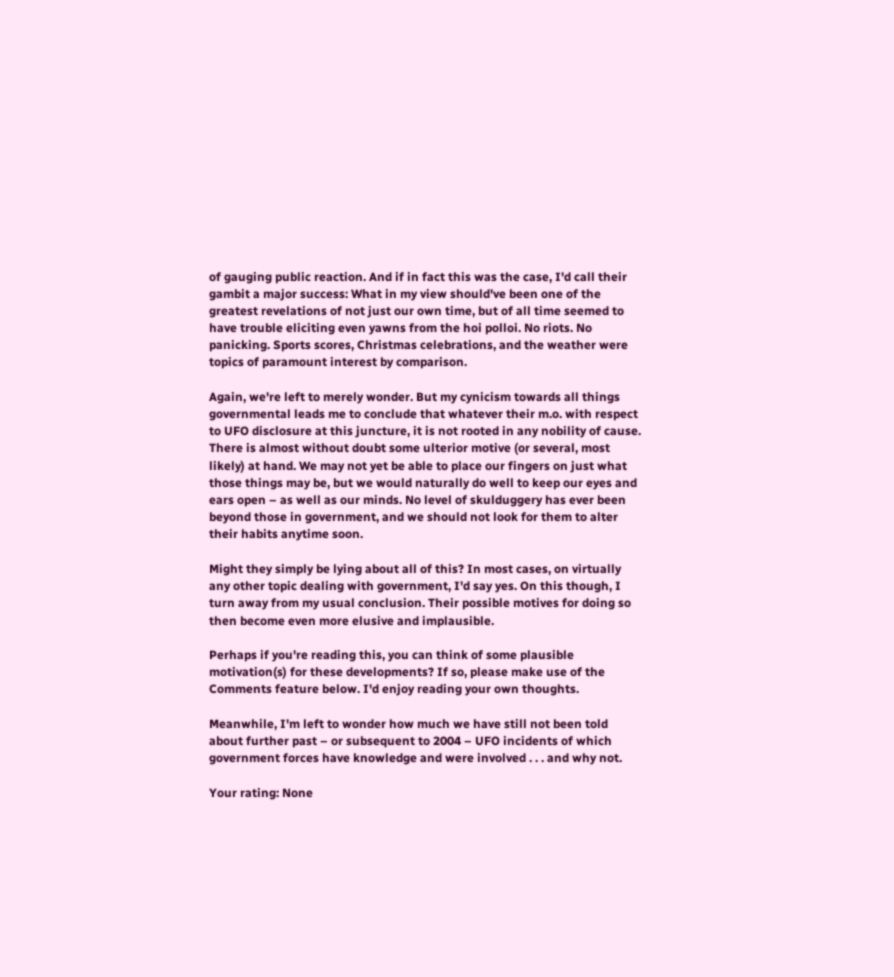of gauging public reaction. And if in fact this was the case, I'd call their gambit a major success: What in my view should've been one of the greatest revelations of not just our own time, but of all time seemed to have trouble eliciting even yawns from the hoi polloi. No riots. No panicking. Sports scores, Christmas celebrations, and the weather were topics of paramount interest by comparison.

Again, we're left to merely wonder. But my cynicism towards all things governmental leads me to conclude that whatever their m.o. with respect to UFO disclosure at this juncture, it is not rooted in any nobility of cause. There is almost without doubt some ulterior motive (or several, most likely) at hand. We may not yet be able to place our fingers on just what those things may be, but we would naturally do well to keep our eyes and ears open – as well as our minds. No level of skulduggery has ever been beyond those in government, and we should not look for them to alter their habits anytime soon.

Might they simply be lying about all of this? In most cases, on virtually any other topic dealing with government, I'd say yes. On this though, I turn away from my usual conclusion. Their possible motives for doing so then become even more elusive and implausible.

Perhaps if you're reading this, you can think of some plausible motivation(s) for these developments? If so, please make use of the Comments feature below. I'd enjoy reading your own thoughts.

Meanwhile, I'm left to wonder how much we have still not been told about further past – or subsequent to 2004 – UFO incidents of which government forces have knowledge and were involved . . . and why not.

Your rating: None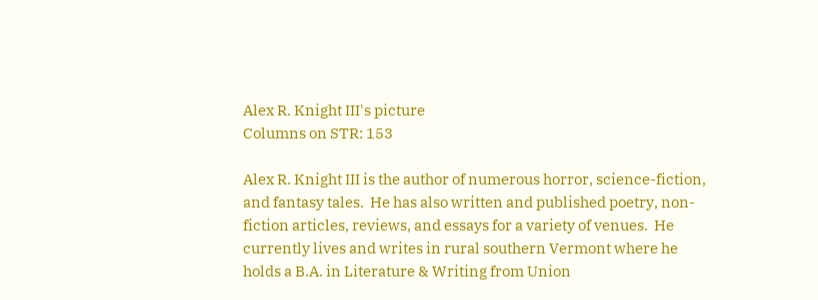Alex R. Knight III's picture
Columns on STR: 153

Alex R. Knight III is the author of numerous horror, science-fiction, and fantasy tales.  He has also written and published poetry, non-fiction articles, reviews, and essays for a variety of venues.  He currently lives and writes in rural southern Vermont where he holds a B.A. in Literature & Writing from Union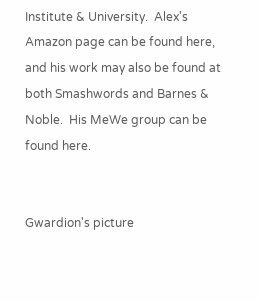Institute & University.  Alex's Amazon page can be found here, and his work may also be found at both Smashwords and Barnes & Noble.  His MeWe group can be found here.


Gwardion's picture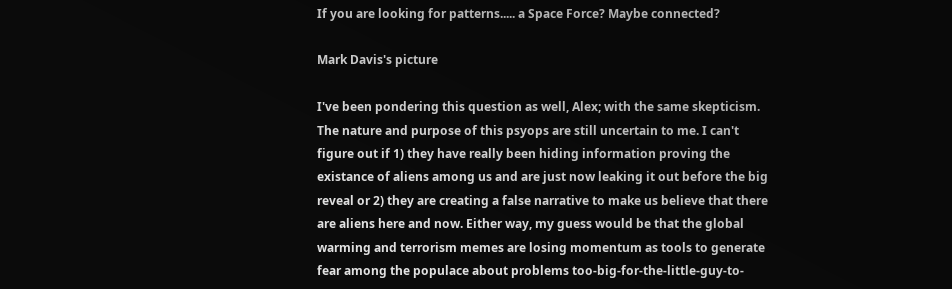If you are looking for patterns..... a Space Force? Maybe connected?

Mark Davis's picture

I've been pondering this question as well, Alex; with the same skepticism. The nature and purpose of this psyops are still uncertain to me. I can't figure out if 1) they have really been hiding information proving the existance of aliens among us and are just now leaking it out before the big reveal or 2) they are creating a false narrative to make us believe that there are aliens here and now. Either way, my guess would be that the global warming and terrorism memes are losing momentum as tools to generate fear among the populace about problems too-big-for-the-little-guy-to-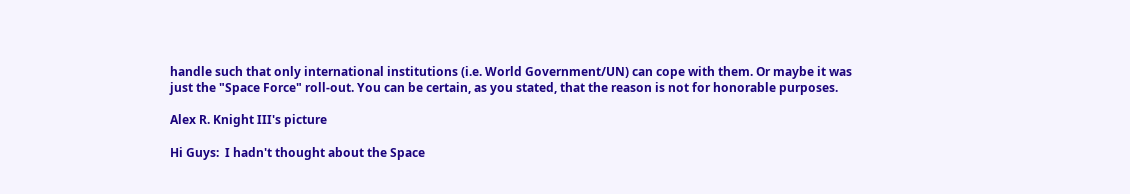handle such that only international institutions (i.e. World Government/UN) can cope with them. Or maybe it was just the "Space Force" roll-out. You can be certain, as you stated, that the reason is not for honorable purposes.

Alex R. Knight III's picture

Hi Guys:  I hadn't thought about the Space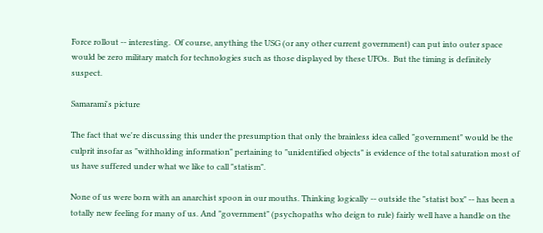Force rollout -- interesting.  Of course, anything the USG (or any other current government) can put into outer space would be zero military match for technologies such as those displayed by these UFOs.  But the timing is definitely suspect.

Samarami's picture

The fact that we're discussing this under the presumption that only the brainless idea called "government" would be the culprit insofar as "withholding information" pertaining to "unidentified objects" is evidence of the total saturation most of us have suffered under what we like to call "statism".

None of us were born with an anarchist spoon in our mouths. Thinking logically -- outside the "statist box" -- has been a totally new feeling for many of us. And "government" (psychopaths who deign to rule) fairly well have a handle on the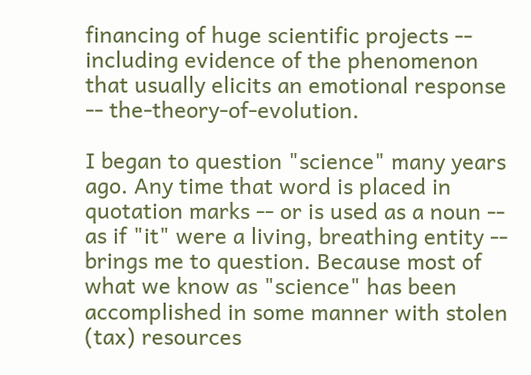financing of huge scientific projects -- including evidence of the phenomenon that usually elicits an emotional response -- the-theory-of-evolution.

I began to question "science" many years ago. Any time that word is placed in quotation marks -- or is used as a noun -- as if "it" were a living, breathing entity -- brings me to question. Because most of what we know as "science" has been accomplished in some manner with stolen (tax) resources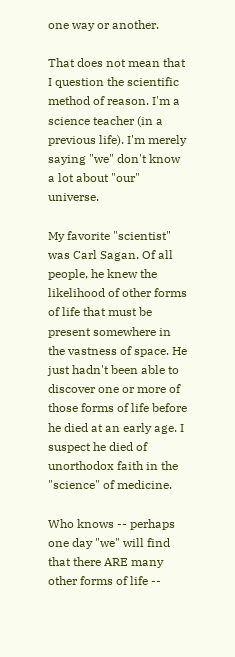one way or another.

That does not mean that I question the scientific method of reason. I'm a science teacher (in a previous life). I'm merely saying "we" don't know a lot about "our" universe.

My favorite "scientist" was Carl Sagan. Of all people, he knew the likelihood of other forms of life that must be present somewhere in the vastness of space. He just hadn't been able to discover one or more of those forms of life before he died at an early age. I suspect he died of unorthodox faith in the "science" of medicine.

Who knows -- perhaps one day "we" will find that there ARE many other forms of life --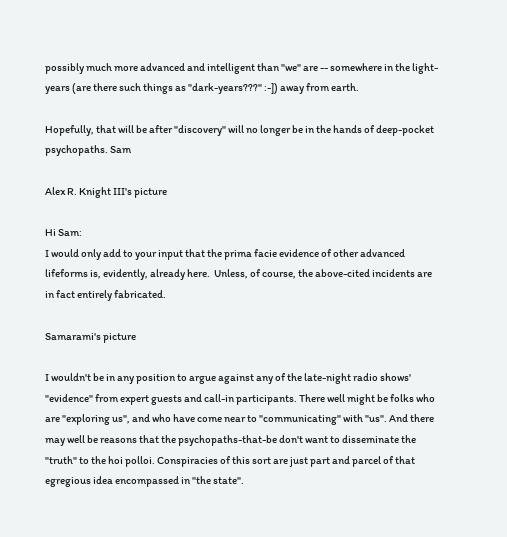possibly much more advanced and intelligent than "we" are -- somewhere in the light-years (are there such things as "dark-years???" :-]) away from earth.

Hopefully, that will be after "discovery" will no longer be in the hands of deep-pocket psychopaths. Sam

Alex R. Knight III's picture

Hi Sam:
I would only add to your input that the prima facie evidence of other advanced lifeforms is, evidently, already here.  Unless, of course, the above-cited incidents are in fact entirely fabricated.

Samarami's picture

I wouldn't be in any position to argue against any of the late-night radio shows' "evidence" from expert guests and call-in participants. There well might be folks who are "exploring us", and who have come near to "communicating" with "us". And there may well be reasons that the psychopaths-that-be don't want to disseminate the "truth" to the hoi polloi. Conspiracies of this sort are just part and parcel of that egregious idea encompassed in "the state".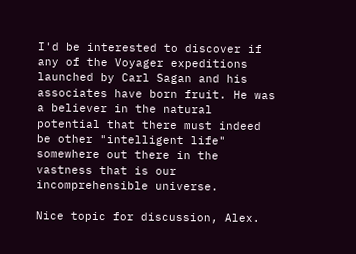I'd be interested to discover if any of the Voyager expeditions launched by Carl Sagan and his associates have born fruit. He was a believer in the natural potential that there must indeed be other "intelligent life" somewhere out there in the vastness that is our incomprehensible universe.

Nice topic for discussion, Alex.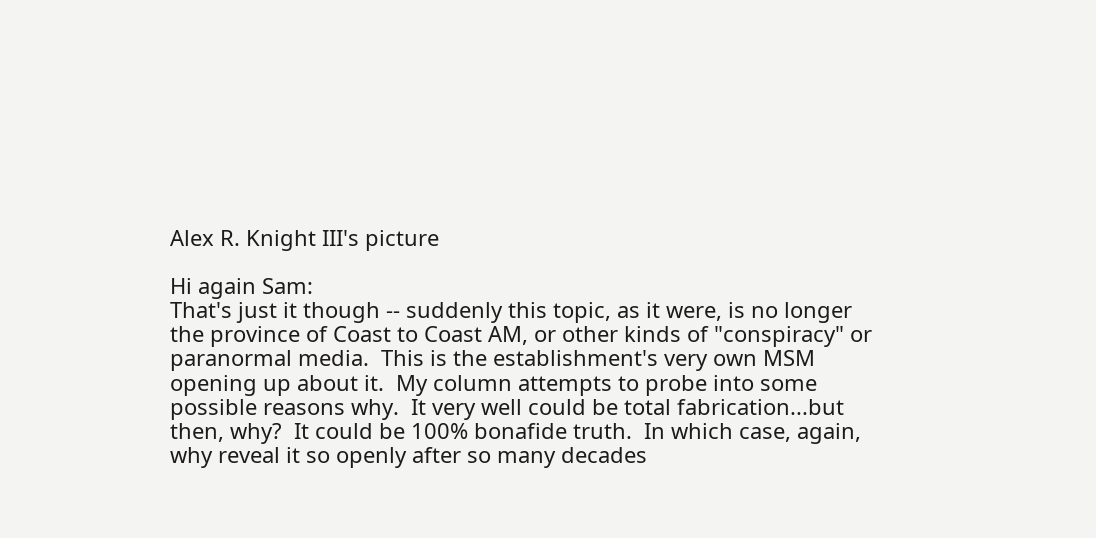Alex R. Knight III's picture

Hi again Sam:
That's just it though -- suddenly this topic, as it were, is no longer the province of Coast to Coast AM, or other kinds of "conspiracy" or paranormal media.  This is the establishment's very own MSM opening up about it.  My column attempts to probe into some possible reasons why.  It very well could be total fabrication...but then, why?  It could be 100% bonafide truth.  In which case, again, why reveal it so openly after so many decades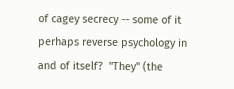of cagey secrecy -- some of it perhaps reverse psychology in and of itself?  "They" (the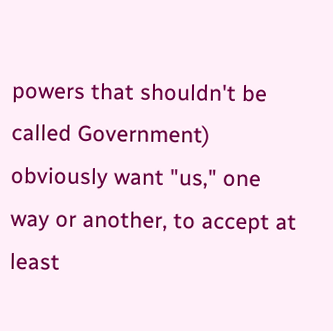powers that shouldn't be called Government) obviously want "us," one way or another, to accept at least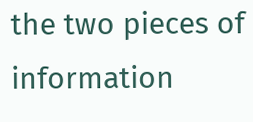the two pieces of information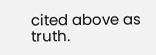cited above as truth.